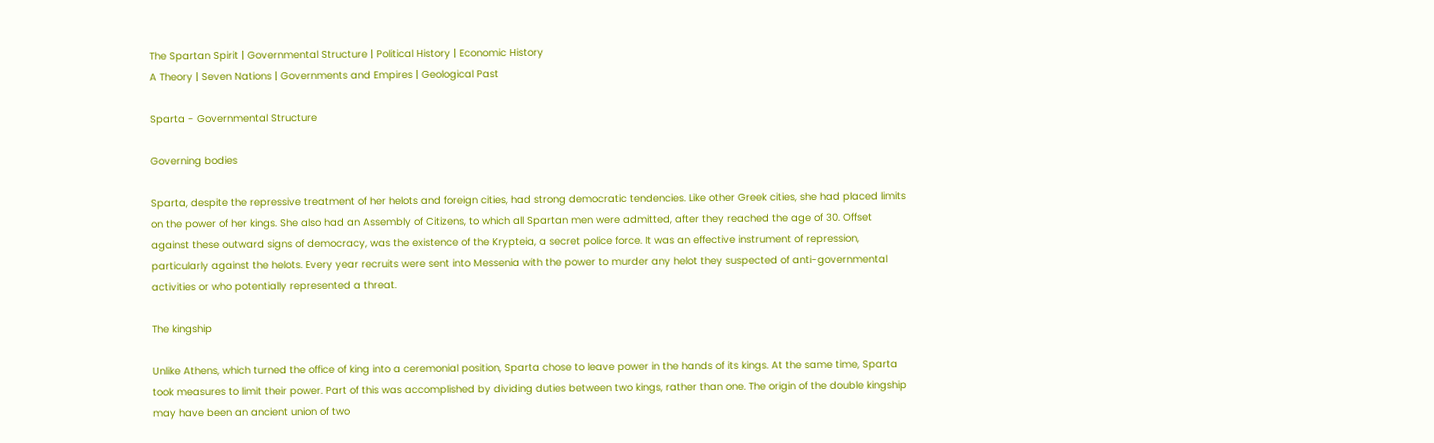The Spartan Spirit | Governmental Structure | Political History | Economic History
A Theory | Seven Nations | Governments and Empires | Geological Past

Sparta - Governmental Structure

Governing bodies

Sparta, despite the repressive treatment of her helots and foreign cities, had strong democratic tendencies. Like other Greek cities, she had placed limits on the power of her kings. She also had an Assembly of Citizens, to which all Spartan men were admitted, after they reached the age of 30. Offset against these outward signs of democracy, was the existence of the Krypteia, a secret police force. It was an effective instrument of repression, particularly against the helots. Every year recruits were sent into Messenia with the power to murder any helot they suspected of anti-governmental activities or who potentially represented a threat.

The kingship

Unlike Athens, which turned the office of king into a ceremonial position, Sparta chose to leave power in the hands of its kings. At the same time, Sparta took measures to limit their power. Part of this was accomplished by dividing duties between two kings, rather than one. The origin of the double kingship may have been an ancient union of two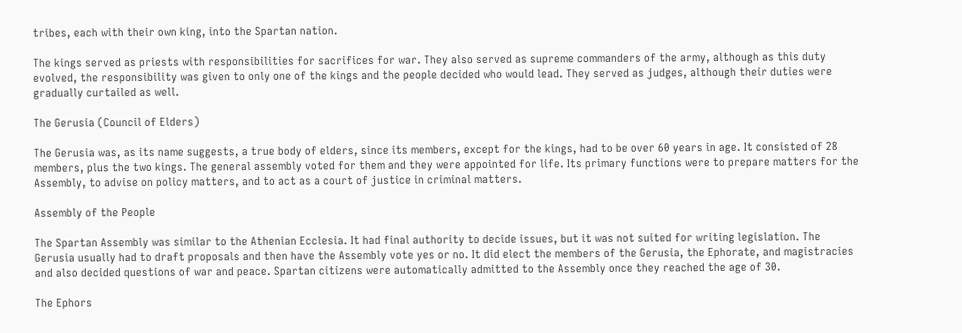tribes, each with their own king, into the Spartan nation.

The kings served as priests with responsibilities for sacrifices for war. They also served as supreme commanders of the army, although as this duty evolved, the responsibility was given to only one of the kings and the people decided who would lead. They served as judges, although their duties were gradually curtailed as well.

The Gerusia (Council of Elders)

The Gerusia was, as its name suggests, a true body of elders, since its members, except for the kings, had to be over 60 years in age. It consisted of 28 members, plus the two kings. The general assembly voted for them and they were appointed for life. Its primary functions were to prepare matters for the Assembly, to advise on policy matters, and to act as a court of justice in criminal matters.

Assembly of the People

The Spartan Assembly was similar to the Athenian Ecclesia. It had final authority to decide issues, but it was not suited for writing legislation. The Gerusia usually had to draft proposals and then have the Assembly vote yes or no. It did elect the members of the Gerusia, the Ephorate, and magistracies and also decided questions of war and peace. Spartan citizens were automatically admitted to the Assembly once they reached the age of 30.

The Ephors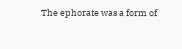The ephorate was a form of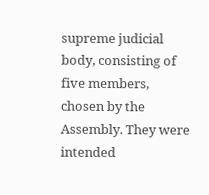supreme judicial body, consisting of five members, chosen by the Assembly. They were intended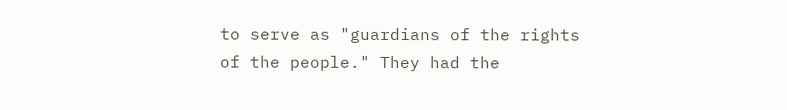to serve as "guardians of the rights of the people." They had the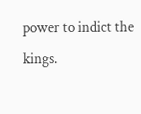power to indict the kings.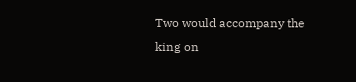Two would accompany the king on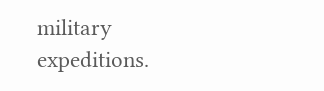military expeditions.